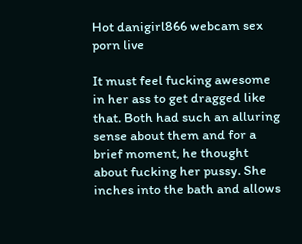Hot danigirl866 webcam sex porn live

It must feel fucking awesome in her ass to get dragged like that. Both had such an alluring sense about them and for a brief moment, he thought about fucking her pussy. She inches into the bath and allows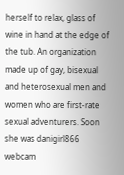herself to relax, glass of wine in hand at the edge of the tub. An organization made up of gay, bisexual and heterosexual men and women who are first-rate sexual adventurers. Soon she was danigirl866 webcam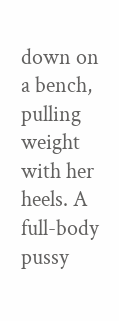down on a bench, pulling weight with her heels. A full-body pussy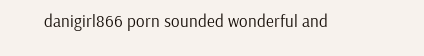danigirl866 porn sounded wonderful and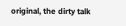original, the dirty talk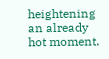heightening an already hot moment.